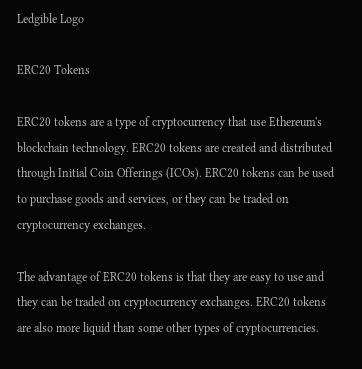Ledgible Logo

ERC20 Tokens

ERC20 tokens are a type of cryptocurrency that use Ethereum's blockchain technology. ERC20 tokens are created and distributed through Initial Coin Offerings (ICOs). ERC20 tokens can be used to purchase goods and services, or they can be traded on cryptocurrency exchanges.

The advantage of ERC20 tokens is that they are easy to use and they can be traded on cryptocurrency exchanges. ERC20 tokens are also more liquid than some other types of cryptocurrencies.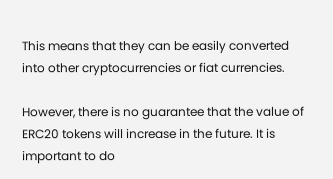This means that they can be easily converted into other cryptocurrencies or fiat currencies.

However, there is no guarantee that the value of ERC20 tokens will increase in the future. It is important to do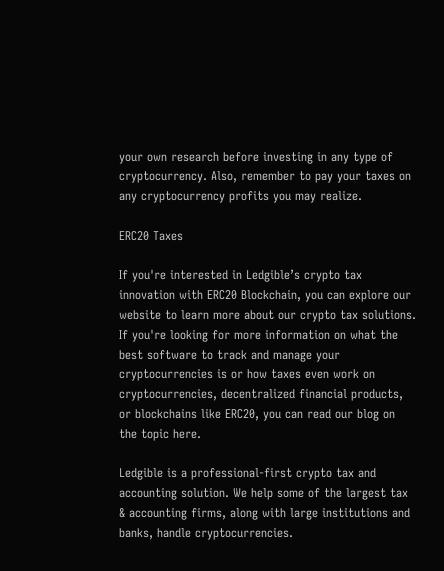your own research before investing in any type of cryptocurrency. Also, remember to pay your taxes on any cryptocurrency profits you may realize.

ERC20 Taxes

If you're interested in Ledgible’s crypto tax innovation with ERC20 Blockchain, you can explore our website to learn more about our crypto tax solutions. If you're looking for more information on what the best software to track and manage your cryptocurrencies is or how taxes even work on cryptocurrencies, decentralized financial products, or blockchains like ERC20, you can read our blog on the topic here.

Ledgible is a professional-first crypto tax and accounting solution. We help some of the largest tax & accounting firms, along with large institutions and banks, handle cryptocurrencies.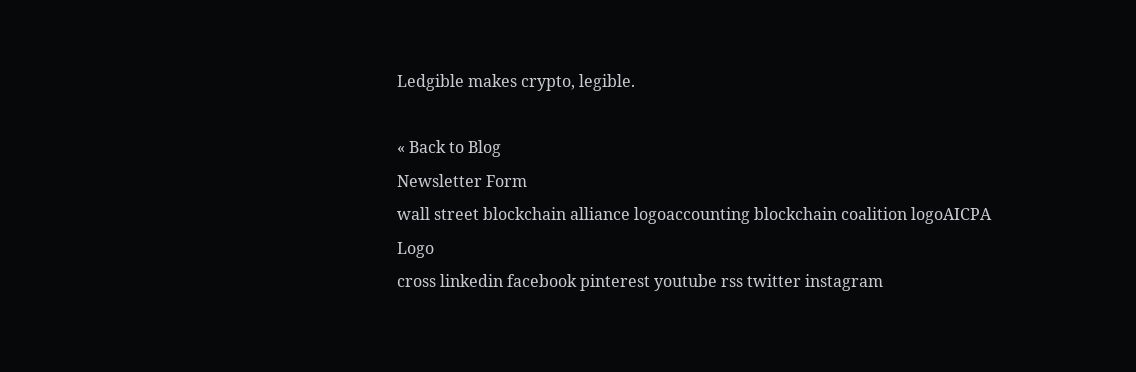Ledgible makes crypto, legible.

« Back to Blog
Newsletter Form
wall street blockchain alliance logoaccounting blockchain coalition logoAICPA Logo
cross linkedin facebook pinterest youtube rss twitter instagram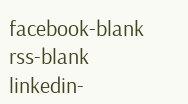facebook-blank rss-blank linkedin-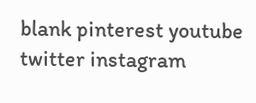blank pinterest youtube twitter instagram